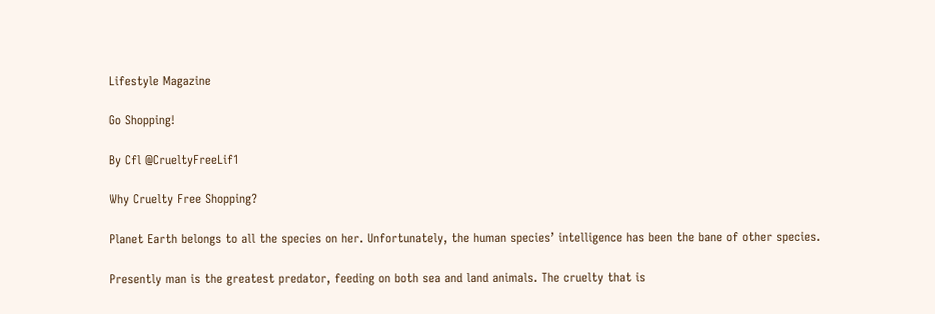Lifestyle Magazine

Go Shopping!

By Cfl @CrueltyFreeLif1

Why Cruelty Free Shopping?

Planet Earth belongs to all the species on her. Unfortunately, the human species’ intelligence has been the bane of other species.

Presently man is the greatest predator, feeding on both sea and land animals. The cruelty that is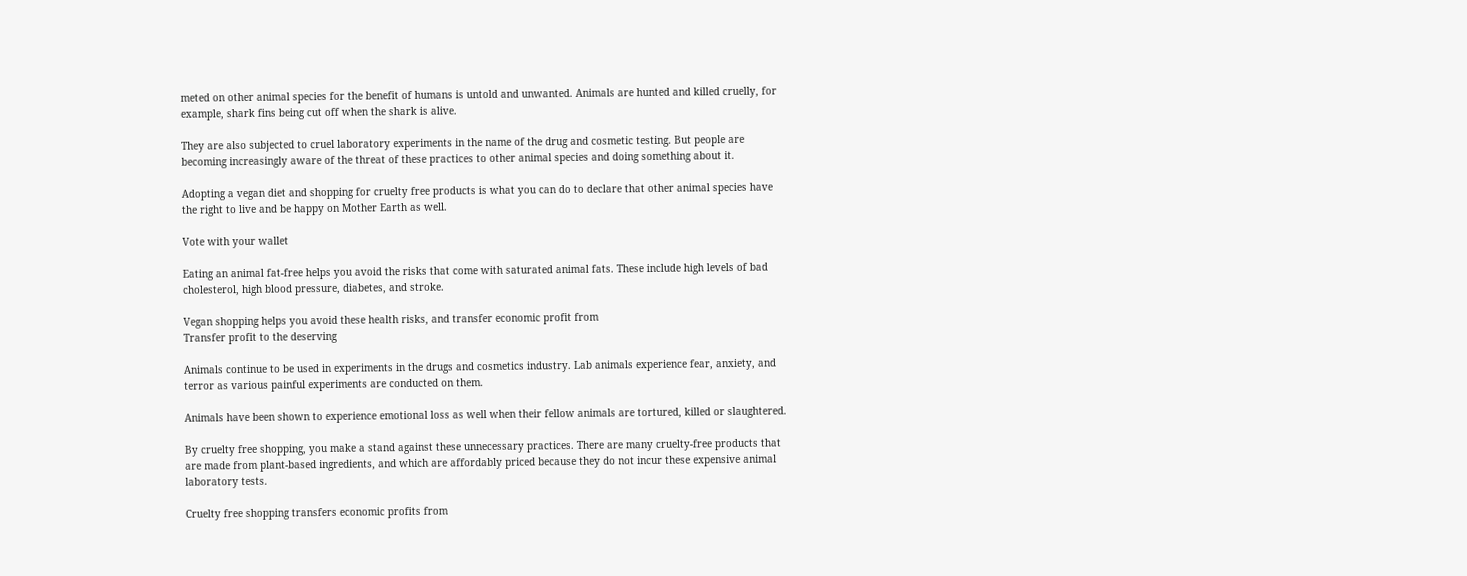meted on other animal species for the benefit of humans is untold and unwanted. Animals are hunted and killed cruelly, for example, shark fins being cut off when the shark is alive.

They are also subjected to cruel laboratory experiments in the name of the drug and cosmetic testing. But people are becoming increasingly aware of the threat of these practices to other animal species and doing something about it.

Adopting a vegan diet and shopping for cruelty free products is what you can do to declare that other animal species have the right to live and be happy on Mother Earth as well.

Vote with your wallet

Eating an animal fat-free helps you avoid the risks that come with saturated animal fats. These include high levels of bad cholesterol, high blood pressure, diabetes, and stroke.

Vegan shopping helps you avoid these health risks, and transfer economic profit from
Transfer profit to the deserving

Animals continue to be used in experiments in the drugs and cosmetics industry. Lab animals experience fear, anxiety, and terror as various painful experiments are conducted on them.

Animals have been shown to experience emotional loss as well when their fellow animals are tortured, killed or slaughtered.

By cruelty free shopping, you make a stand against these unnecessary practices. There are many cruelty-free products that are made from plant-based ingredients, and which are affordably priced because they do not incur these expensive animal laboratory tests.

Cruelty free shopping transfers economic profits from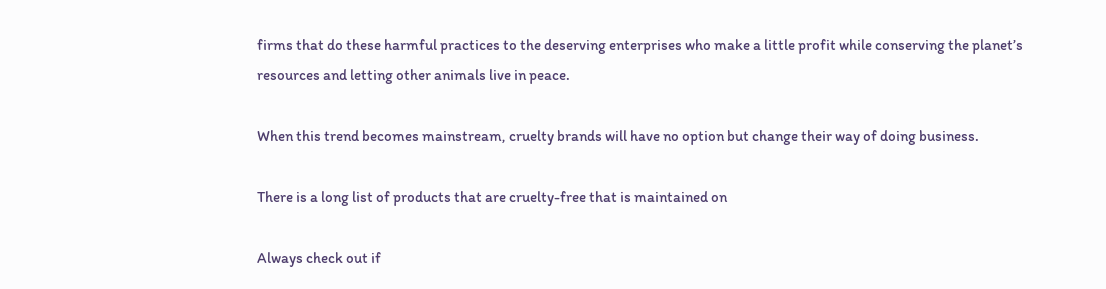firms that do these harmful practices to the deserving enterprises who make a little profit while conserving the planet’s resources and letting other animals live in peace.

When this trend becomes mainstream, cruelty brands will have no option but change their way of doing business.

There is a long list of products that are cruelty-free that is maintained on

Always check out if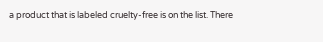a product that is labeled cruelty-free is on the list. There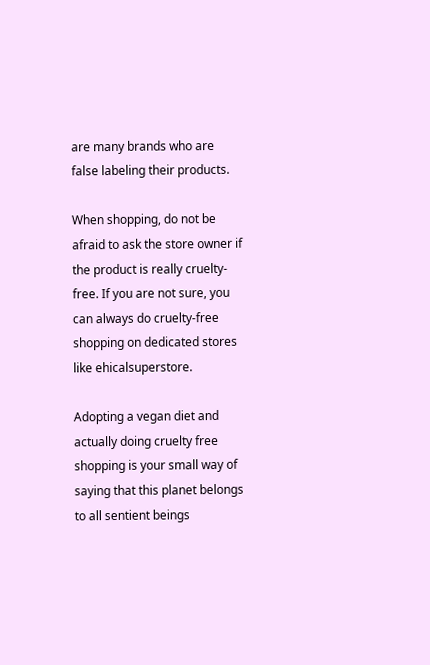are many brands who are false labeling their products.

When shopping, do not be afraid to ask the store owner if the product is really cruelty-free. If you are not sure, you can always do cruelty-free shopping on dedicated stores like ehicalsuperstore.

Adopting a vegan diet and actually doing cruelty free shopping is your small way of saying that this planet belongs to all sentient beings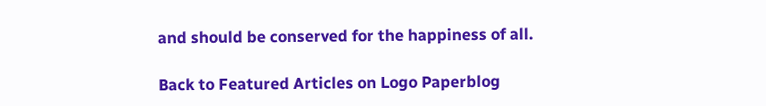and should be conserved for the happiness of all.

Back to Featured Articles on Logo Paperblog